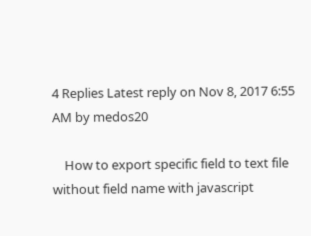4 Replies Latest reply on Nov 8, 2017 6:55 AM by medos20

    How to export specific field to text file without field name with javascript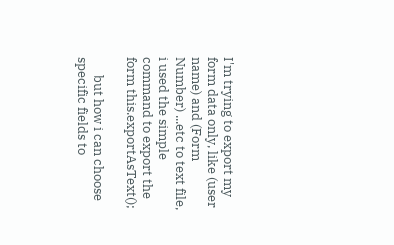I'm trying to export my form data only, like (user name) and (Form Number) ...etc to text file, i used the simple command to export the form this.exportAsText();

      but how i can choose specific fields to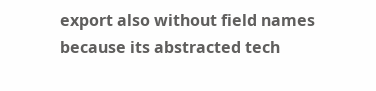export also without field names because its abstracted tech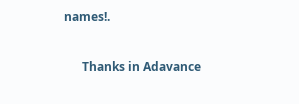names!.


      Thanks in Adavance